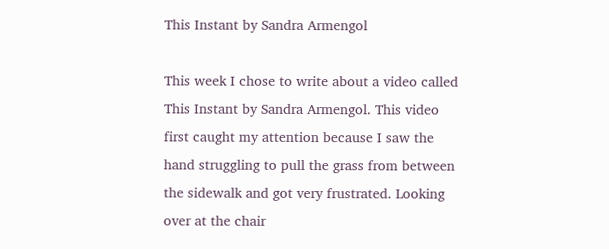This Instant by Sandra Armengol

This week I chose to write about a video called This Instant by Sandra Armengol. This video first caught my attention because I saw the hand struggling to pull the grass from between the sidewalk and got very frustrated. Looking over at the chair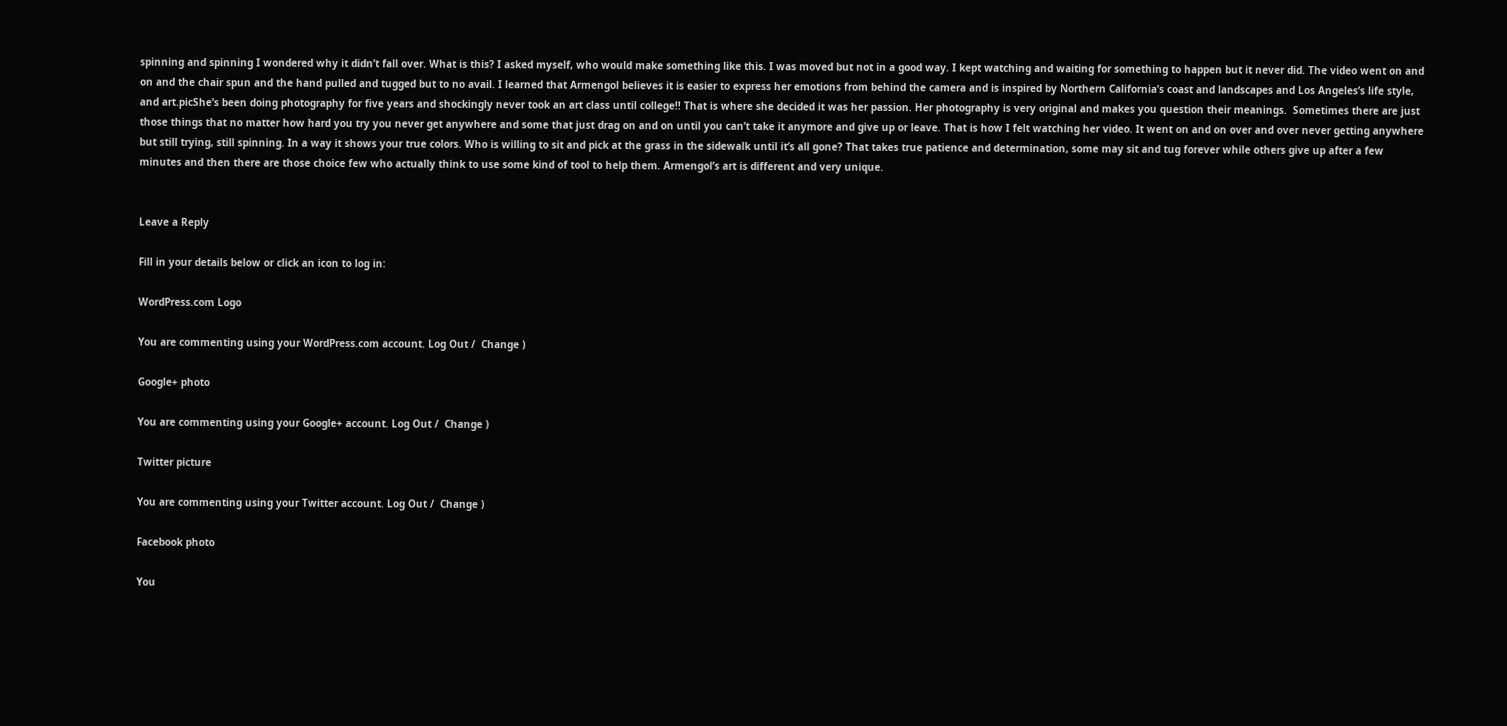spinning and spinning I wondered why it didn’t fall over. What is this? I asked myself, who would make something like this. I was moved but not in a good way. I kept watching and waiting for something to happen but it never did. The video went on and on and the chair spun and the hand pulled and tugged but to no avail. I learned that Armengol believes it is easier to express her emotions from behind the camera and is inspired by Northern California’s coast and landscapes and Los Angeles’s life style, and art.picShe’s been doing photography for five years and shockingly never took an art class until college!! That is where she decided it was her passion. Her photography is very original and makes you question their meanings.  Sometimes there are just those things that no matter how hard you try you never get anywhere and some that just drag on and on until you can’t take it anymore and give up or leave. That is how I felt watching her video. It went on and on over and over never getting anywhere but still trying, still spinning. In a way it shows your true colors. Who is willing to sit and pick at the grass in the sidewalk until it’s all gone? That takes true patience and determination, some may sit and tug forever while others give up after a few minutes and then there are those choice few who actually think to use some kind of tool to help them. Armengol’s art is different and very unique.


Leave a Reply

Fill in your details below or click an icon to log in:

WordPress.com Logo

You are commenting using your WordPress.com account. Log Out /  Change )

Google+ photo

You are commenting using your Google+ account. Log Out /  Change )

Twitter picture

You are commenting using your Twitter account. Log Out /  Change )

Facebook photo

You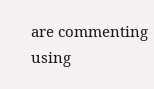are commenting using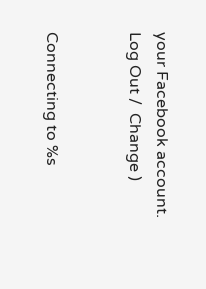your Facebook account. Log Out /  Change )


Connecting to %s